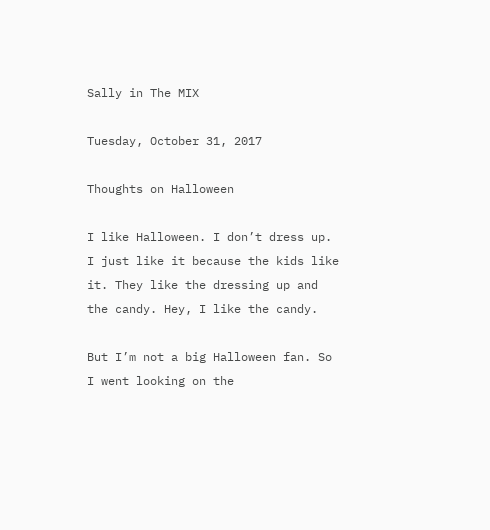Sally in The MIX

Tuesday, October 31, 2017

Thoughts on Halloween

I like Halloween. I don’t dress up. I just like it because the kids like it. They like the dressing up and the candy. Hey, I like the candy.

But I’m not a big Halloween fan. So I went looking on the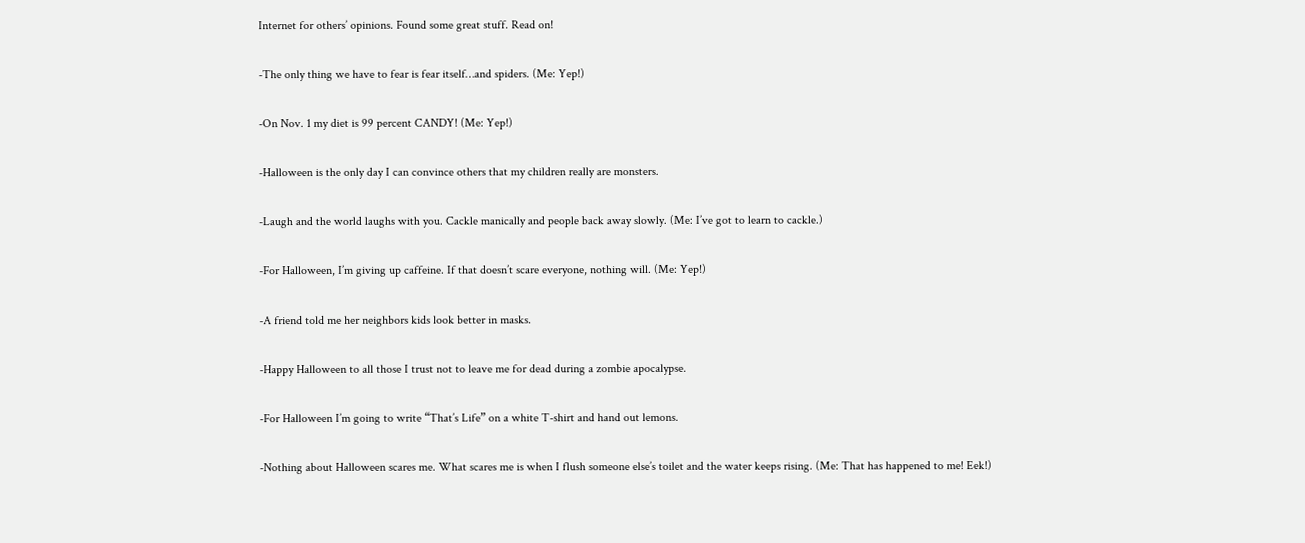Internet for others’ opinions. Found some great stuff. Read on!

-The only thing we have to fear is fear itself…and spiders. (Me: Yep!)

-On Nov. 1 my diet is 99 percent CANDY! (Me: Yep!)

-Halloween is the only day I can convince others that my children really are monsters.

-Laugh and the world laughs with you. Cackle manically and people back away slowly. (Me: I’ve got to learn to cackle.)

-For Halloween, I’m giving up caffeine. If that doesn’t scare everyone, nothing will. (Me: Yep!)

-A friend told me her neighbors kids look better in masks.

-Happy Halloween to all those I trust not to leave me for dead during a zombie apocalypse.

-For Halloween I’m going to write “That’s Life” on a white T-shirt and hand out lemons.

-Nothing about Halloween scares me. What scares me is when I flush someone else’s toilet and the water keeps rising. (Me: That has happened to me! Eek!)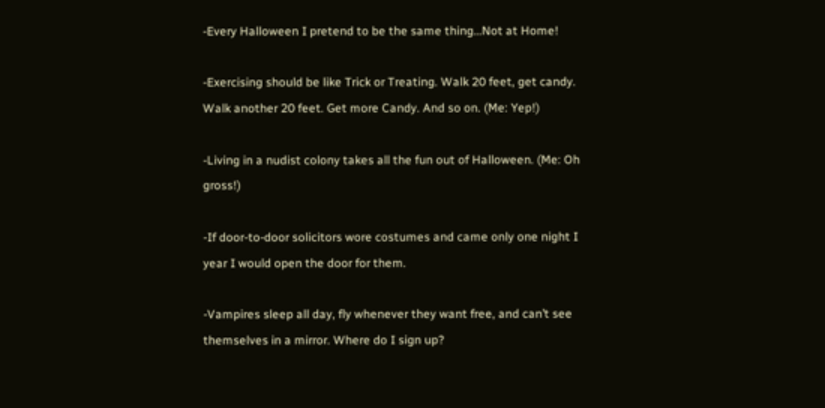-Every Halloween I pretend to be the same thing…Not at Home!

-Exercising should be like Trick or Treating. Walk 20 feet, get candy. Walk another 20 feet. Get more Candy. And so on. (Me: Yep!)

-Living in a nudist colony takes all the fun out of Halloween. (Me: Oh gross!)

-If door-to-door solicitors wore costumes and came only one night I year I would open the door for them.

-Vampires sleep all day, fly whenever they want free, and can’t see themselves in a mirror. Where do I sign up?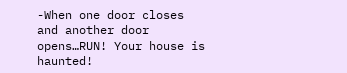-When one door closes and another door opens…RUN! Your house is haunted!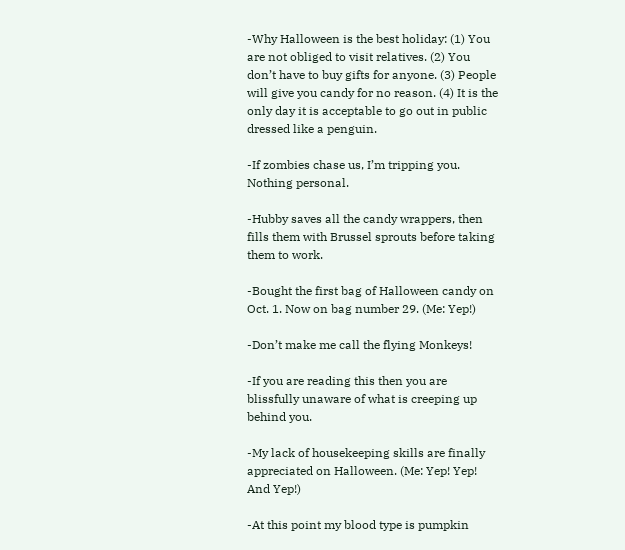-Why Halloween is the best holiday: (1) You are not obliged to visit relatives. (2) You don’t have to buy gifts for anyone. (3) People will give you candy for no reason. (4) It is the only day it is acceptable to go out in public dressed like a penguin.

-If zombies chase us, I’m tripping you. Nothing personal.

-Hubby saves all the candy wrappers, then fills them with Brussel sprouts before taking them to work.

-Bought the first bag of Halloween candy on Oct. 1. Now on bag number 29. (Me: Yep!)

-Don’t make me call the flying Monkeys!

-If you are reading this then you are blissfully unaware of what is creeping up behind you.

-My lack of housekeeping skills are finally appreciated on Halloween. (Me: Yep! Yep! And Yep!)

-At this point my blood type is pumpkin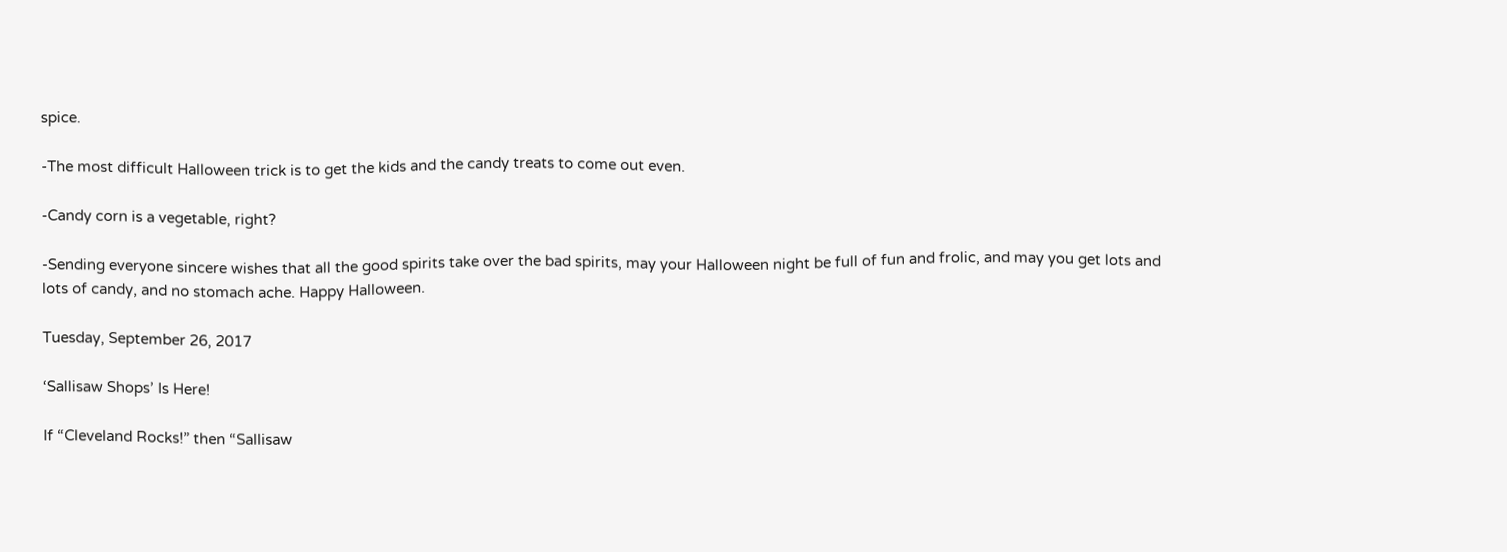spice.

-The most difficult Halloween trick is to get the kids and the candy treats to come out even.

-Candy corn is a vegetable, right?

-Sending everyone sincere wishes that all the good spirits take over the bad spirits, may your Halloween night be full of fun and frolic, and may you get lots and lots of candy, and no stomach ache. Happy Halloween.

Tuesday, September 26, 2017

‘Sallisaw Shops’ Is Here!

If “Cleveland Rocks!” then “Sallisaw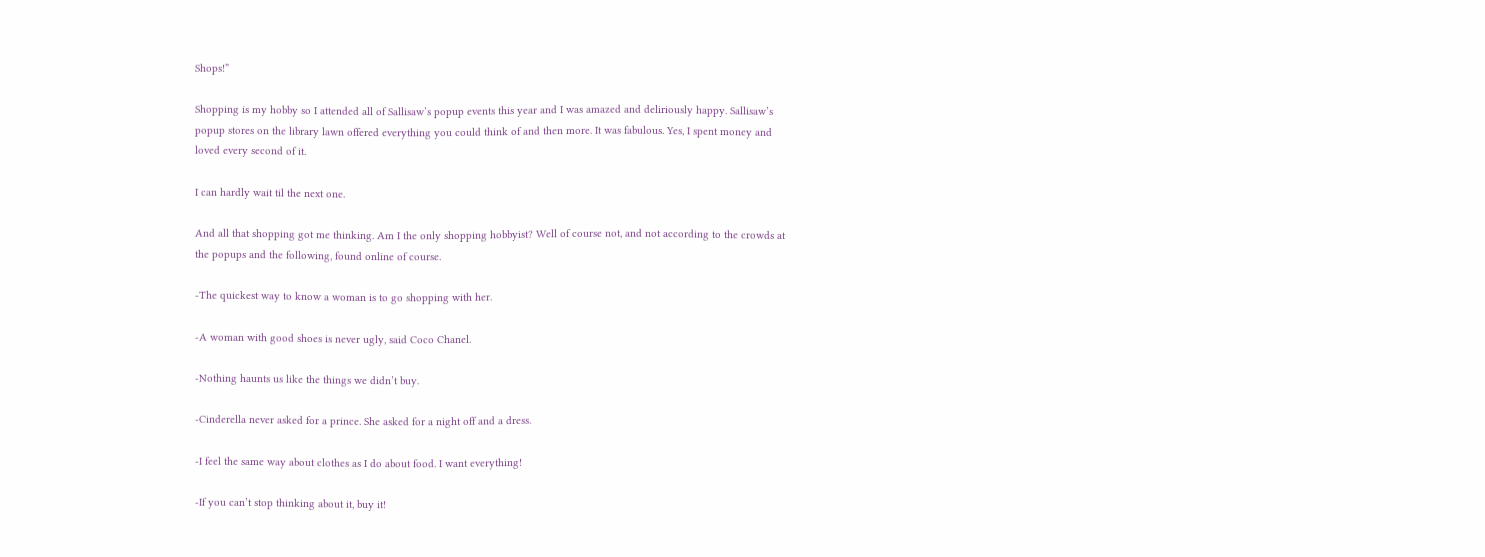Shops!”

Shopping is my hobby so I attended all of Sallisaw’s popup events this year and I was amazed and deliriously happy. Sallisaw’s popup stores on the library lawn offered everything you could think of and then more. It was fabulous. Yes, I spent money and loved every second of it.

I can hardly wait til the next one.

And all that shopping got me thinking. Am I the only shopping hobbyist? Well of course not, and not according to the crowds at the popups and the following, found online of course.

-The quickest way to know a woman is to go shopping with her.

-A woman with good shoes is never ugly, said Coco Chanel.

-Nothing haunts us like the things we didn’t buy.

-Cinderella never asked for a prince. She asked for a night off and a dress.

-I feel the same way about clothes as I do about food. I want everything!

-If you can’t stop thinking about it, buy it!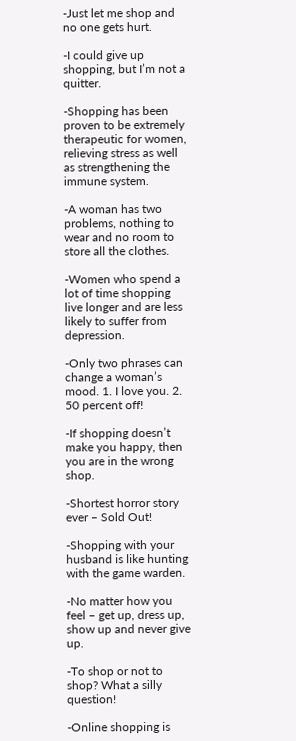-Just let me shop and no one gets hurt.

-I could give up shopping, but I’m not a quitter.

-Shopping has been proven to be extremely therapeutic for women, relieving stress as well as strengthening the immune system.

-A woman has two problems, nothing to wear and no room to store all the clothes.

-Women who spend a lot of time shopping live longer and are less likely to suffer from depression.

-Only two phrases can change a woman’s mood. 1. I love you. 2. 50 percent off!

-If shopping doesn’t make you happy, then you are in the wrong shop.

-Shortest horror story ever – Sold Out!

-Shopping with your husband is like hunting with the game warden.

-No matter how you feel – get up, dress up, show up and never give up.

-To shop or not to shop? What a silly question!

-Online shopping is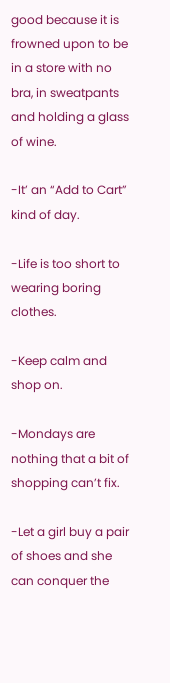good because it is frowned upon to be in a store with no bra, in sweatpants and holding a glass of wine.

-It’ an “Add to Cart” kind of day.

-Life is too short to wearing boring clothes.

-Keep calm and shop on.

-Mondays are nothing that a bit of shopping can’t fix.

-Let a girl buy a pair of shoes and she can conquer the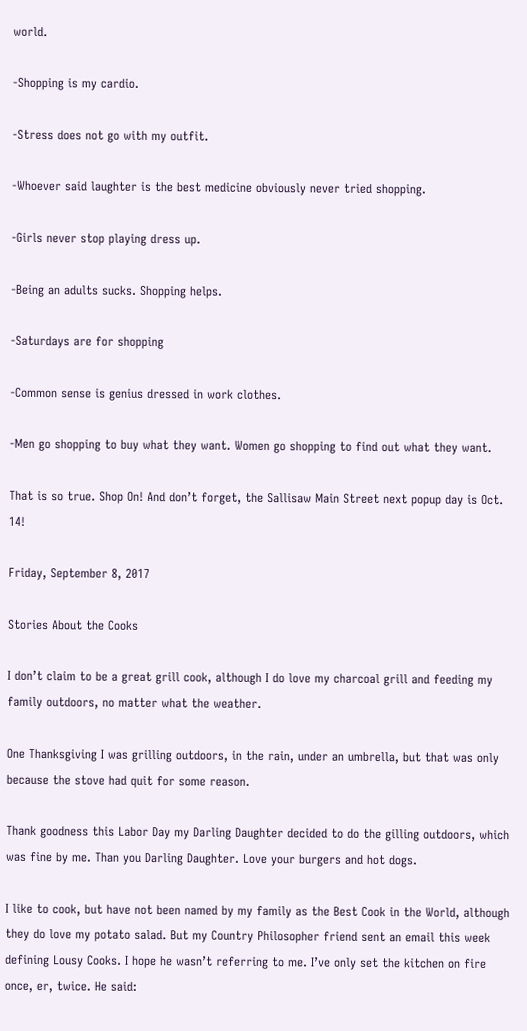world.

-Shopping is my cardio.

-Stress does not go with my outfit.

-Whoever said laughter is the best medicine obviously never tried shopping.

-Girls never stop playing dress up.

-Being an adults sucks. Shopping helps.

-Saturdays are for shopping

-Common sense is genius dressed in work clothes.

-Men go shopping to buy what they want. Women go shopping to find out what they want.

That is so true. Shop On! And don’t forget, the Sallisaw Main Street next popup day is Oct. 14!

Friday, September 8, 2017

Stories About the Cooks

I don’t claim to be a great grill cook, although I do love my charcoal grill and feeding my family outdoors, no matter what the weather.

One Thanksgiving I was grilling outdoors, in the rain, under an umbrella, but that was only because the stove had quit for some reason.

Thank goodness this Labor Day my Darling Daughter decided to do the gilling outdoors, which was fine by me. Than you Darling Daughter. Love your burgers and hot dogs.

I like to cook, but have not been named by my family as the Best Cook in the World, although they do love my potato salad. But my Country Philosopher friend sent an email this week defining Lousy Cooks. I hope he wasn’t referring to me. I’ve only set the kitchen on fire once, er, twice. He said: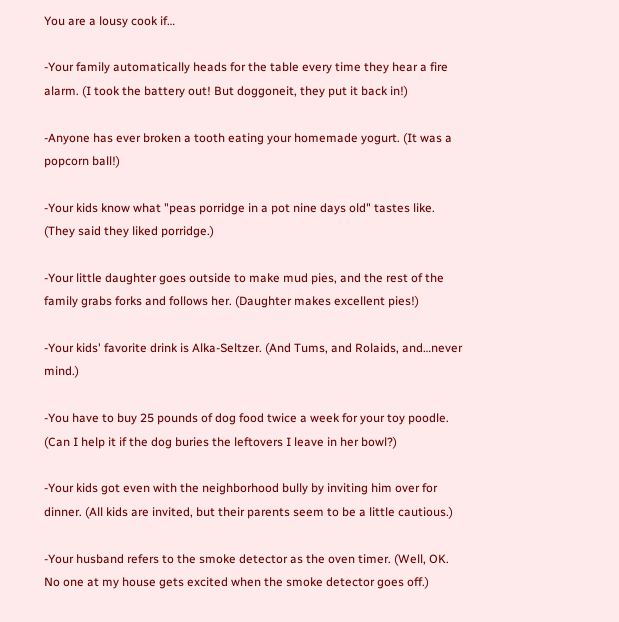You are a lousy cook if…

-Your family automatically heads for the table every time they hear a fire alarm. (I took the battery out! But doggoneit, they put it back in!)

-Anyone has ever broken a tooth eating your homemade yogurt. (It was a popcorn ball!)

-Your kids know what "peas porridge in a pot nine days old" tastes like. (They said they liked porridge.)

-Your little daughter goes outside to make mud pies, and the rest of the family grabs forks and follows her. (Daughter makes excellent pies!)

-Your kids' favorite drink is Alka-Seltzer. (And Tums, and Rolaids, and…never mind.)

-You have to buy 25 pounds of dog food twice a week for your toy poodle. (Can I help it if the dog buries the leftovers I leave in her bowl?)

-Your kids got even with the neighborhood bully by inviting him over for dinner. (All kids are invited, but their parents seem to be a little cautious.)

-Your husband refers to the smoke detector as the oven timer. (Well, OK. No one at my house gets excited when the smoke detector goes off.)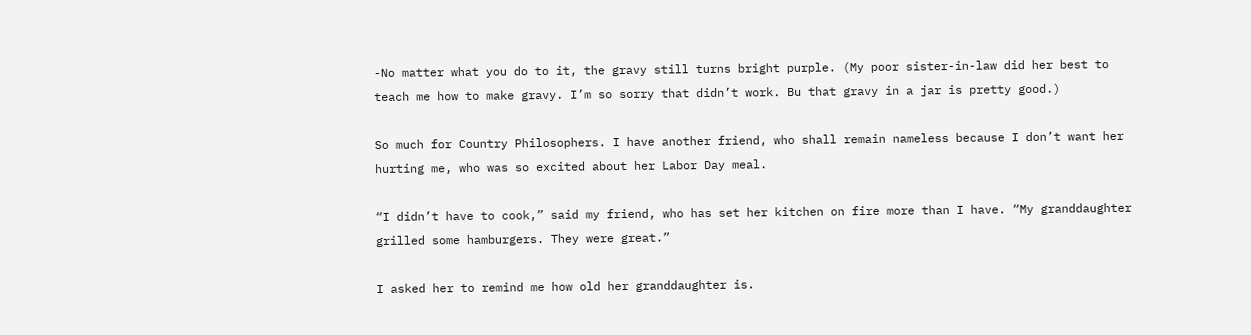-No matter what you do to it, the gravy still turns bright purple. (My poor sister-in-law did her best to teach me how to make gravy. I’m so sorry that didn’t work. Bu that gravy in a jar is pretty good.)

So much for Country Philosophers. I have another friend, who shall remain nameless because I don’t want her hurting me, who was so excited about her Labor Day meal.

“I didn’t have to cook,” said my friend, who has set her kitchen on fire more than I have. “My granddaughter grilled some hamburgers. They were great.”

I asked her to remind me how old her granddaughter is.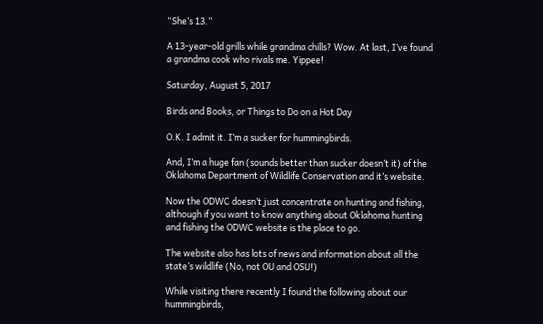“She’s 13.”

A 13-year-old grills while grandma chills? Wow. At last, I’ve found a grandma cook who rivals me. Yippee!

Saturday, August 5, 2017

Birds and Books, or Things to Do on a Hot Day

O.K. I admit it. I’m a sucker for hummingbirds.

And, I’m a huge fan (sounds better than sucker doesn’t it) of the Oklahoma Department of Wildlife Conservation and it’s website.

Now the ODWC doesn’t just concentrate on hunting and fishing, although if you want to know anything about Oklahoma hunting and fishing the ODWC website is the place to go.

The website also has lots of news and information about all the state’s wildlife (No, not OU and OSU!)

While visiting there recently I found the following about our hummingbirds,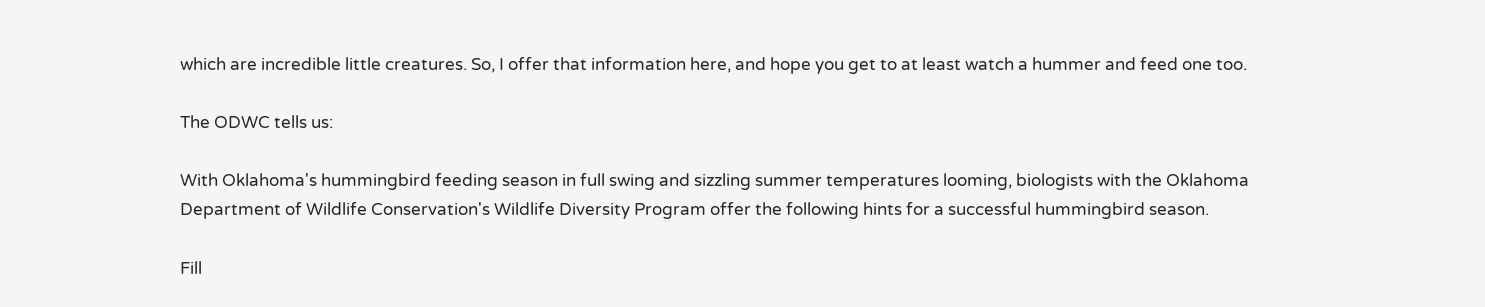which are incredible little creatures. So, I offer that information here, and hope you get to at least watch a hummer and feed one too.

The ODWC tells us:

With Oklahoma's hummingbird feeding season in full swing and sizzling summer temperatures looming, biologists with the Oklahoma Department of Wildlife Conservation's Wildlife Diversity Program offer the following hints for a successful hummingbird season.

Fill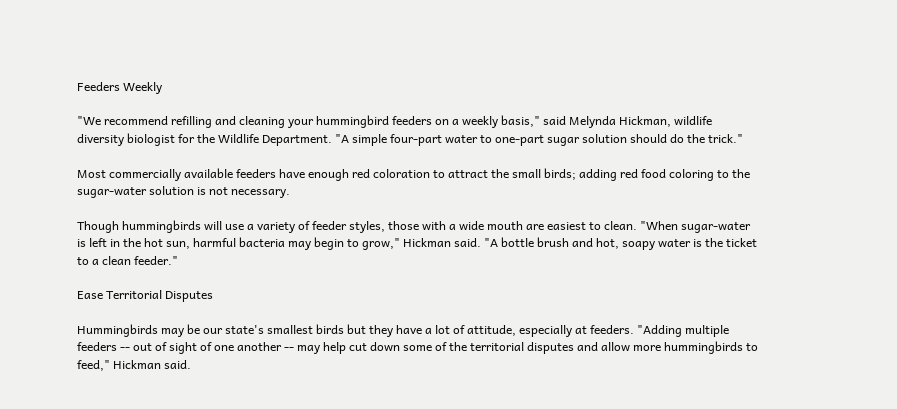Feeders Weekly

"We recommend refilling and cleaning your hummingbird feeders on a weekly basis," said Melynda Hickman, wildlife diversity biologist for the Wildlife Department. "A simple four-part water to one-part sugar solution should do the trick."

Most commercially available feeders have enough red coloration to attract the small birds; adding red food coloring to the sugar-water solution is not necessary.

Though hummingbirds will use a variety of feeder styles, those with a wide mouth are easiest to clean. "When sugar-water is left in the hot sun, harmful bacteria may begin to grow," Hickman said. "A bottle brush and hot, soapy water is the ticket to a clean feeder."

Ease Territorial Disputes

Hummingbirds may be our state's smallest birds but they have a lot of attitude, especially at feeders. "Adding multiple feeders -- out of sight of one another -- may help cut down some of the territorial disputes and allow more hummingbirds to feed," Hickman said.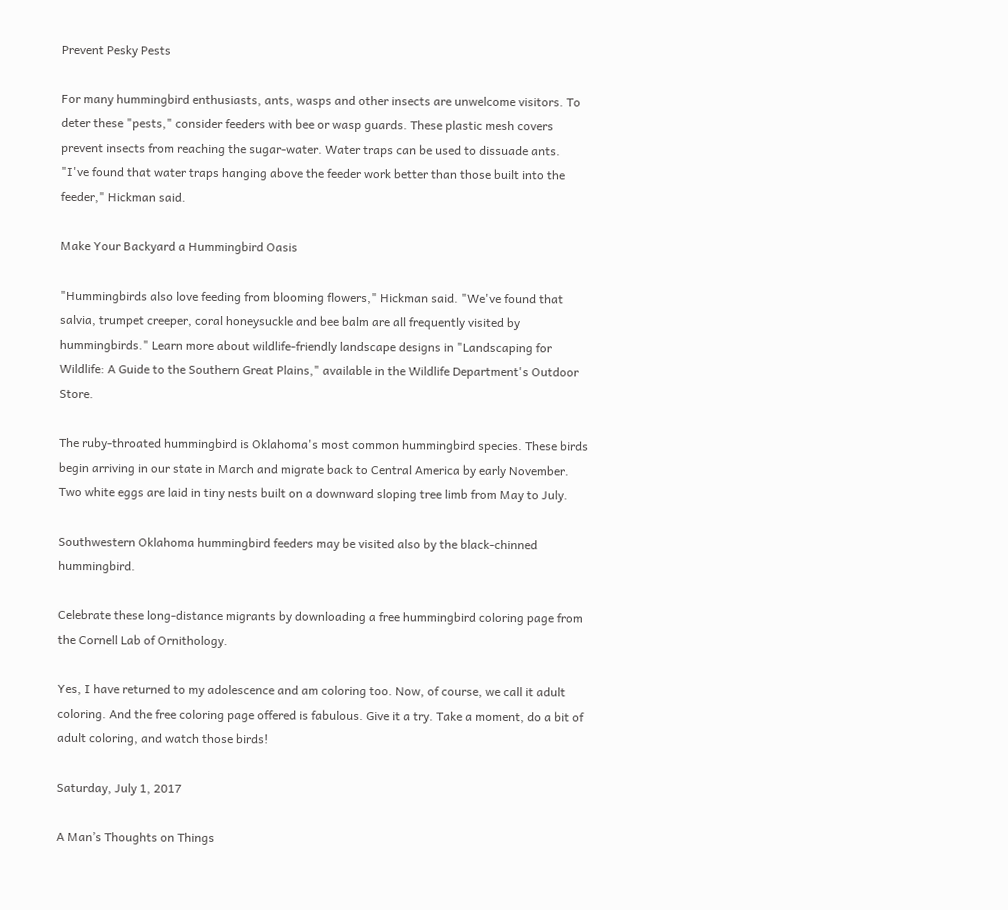Prevent Pesky Pests

For many hummingbird enthusiasts, ants, wasps and other insects are unwelcome visitors. To deter these "pests," consider feeders with bee or wasp guards. These plastic mesh covers prevent insects from reaching the sugar-water. Water traps can be used to dissuade ants. "I've found that water traps hanging above the feeder work better than those built into the feeder," Hickman said.

Make Your Backyard a Hummingbird Oasis

"Hummingbirds also love feeding from blooming flowers," Hickman said. "We've found that salvia, trumpet creeper, coral honeysuckle and bee balm are all frequently visited by hummingbirds." Learn more about wildlife-friendly landscape designs in "Landscaping for Wildlife: A Guide to the Southern Great Plains," available in the Wildlife Department's Outdoor Store.

The ruby-throated hummingbird is Oklahoma's most common hummingbird species. These birds begin arriving in our state in March and migrate back to Central America by early November. Two white eggs are laid in tiny nests built on a downward sloping tree limb from May to July.

Southwestern Oklahoma hummingbird feeders may be visited also by the black-chinned hummingbird.

Celebrate these long-distance migrants by downloading a free hummingbird coloring page from the Cornell Lab of Ornithology.

Yes, I have returned to my adolescence and am coloring too. Now, of course, we call it adult coloring. And the free coloring page offered is fabulous. Give it a try. Take a moment, do a bit of adult coloring, and watch those birds!

Saturday, July 1, 2017

A Man’s Thoughts on Things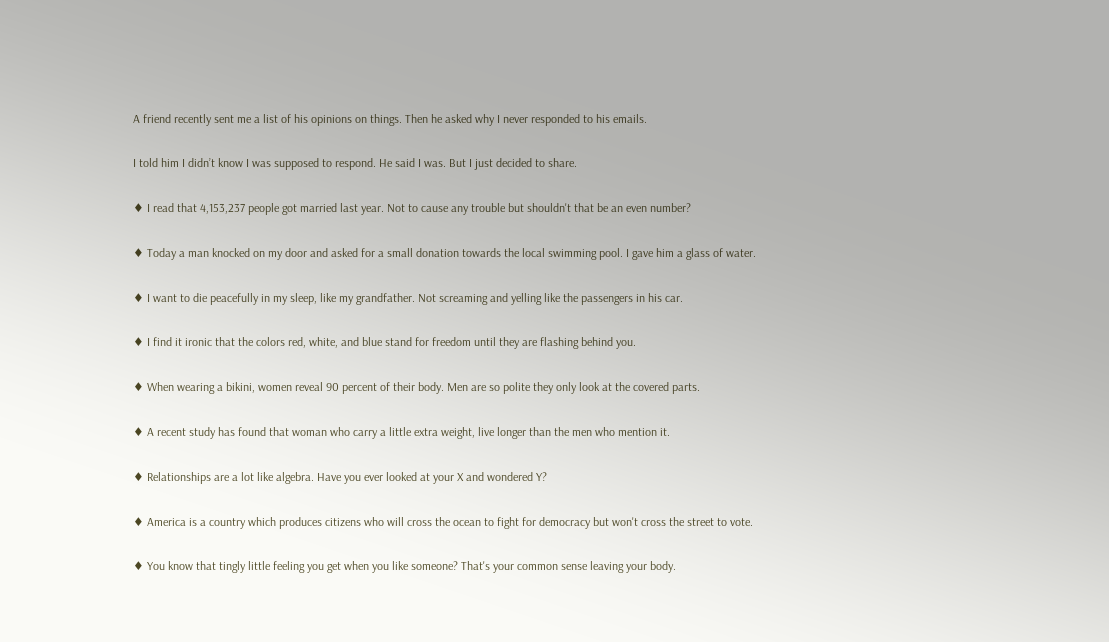A friend recently sent me a list of his opinions on things. Then he asked why I never responded to his emails.

I told him I didn’t know I was supposed to respond. He said I was. But I just decided to share.

♦ I read that 4,153,237 people got married last year. Not to cause any trouble but shouldn't that be an even number?

♦ Today a man knocked on my door and asked for a small donation towards the local swimming pool. I gave him a glass of water.

♦ I want to die peacefully in my sleep, like my grandfather. Not screaming and yelling like the passengers in his car.

♦ I find it ironic that the colors red, white, and blue stand for freedom until they are flashing behind you.

♦ When wearing a bikini, women reveal 90 percent of their body. Men are so polite they only look at the covered parts.

♦ A recent study has found that woman who carry a little extra weight, live longer than the men who mention it.

♦ Relationships are a lot like algebra. Have you ever looked at your X and wondered Y?

♦ America is a country which produces citizens who will cross the ocean to fight for democracy but won't cross the street to vote.

♦ You know that tingly little feeling you get when you like someone? That's your common sense leaving your body.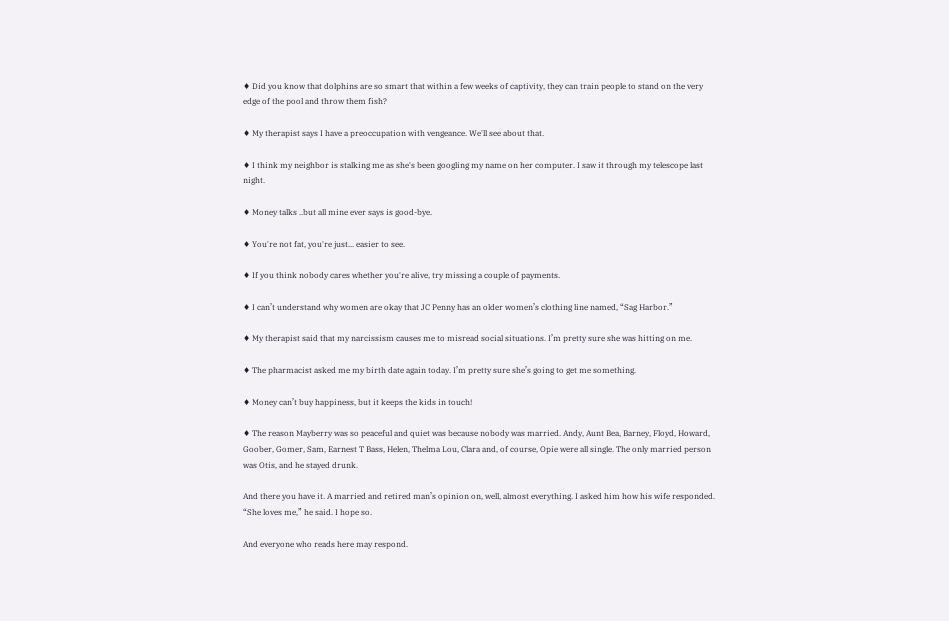♦ Did you know that dolphins are so smart that within a few weeks of captivity, they can train people to stand on the very edge of the pool and throw them fish?

♦ My therapist says I have a preoccupation with vengeance. We'll see about that.

♦ I think my neighbor is stalking me as she's been googling my name on her computer. I saw it through my telescope last night.

♦ Money talks ..but all mine ever says is good-bye.

♦ You're not fat, you're just... easier to see.

♦ If you think nobody cares whether you're alive, try missing a couple of payments.

♦ I can’t understand why women are okay that JC Penny has an older women’s clothing line named, “Sag Harbor.”

♦ My therapist said that my narcissism causes me to misread social situations. I’m pretty sure she was hitting on me.

♦ The pharmacist asked me my birth date again today. I’m pretty sure she’s going to get me something.

♦ Money can’t buy happiness, but it keeps the kids in touch!

♦ The reason Mayberry was so peaceful and quiet was because nobody was married. Andy, Aunt Bea, Barney, Floyd, Howard, Goober, Gomer, Sam, Earnest T Bass, Helen, Thelma Lou, Clara and, of course, Opie were all single. The only married person was Otis, and he stayed drunk.

And there you have it. A married and retired man’s opinion on, well, almost everything. I asked him how his wife responded. “She loves me,” he said. I hope so.

And everyone who reads here may respond.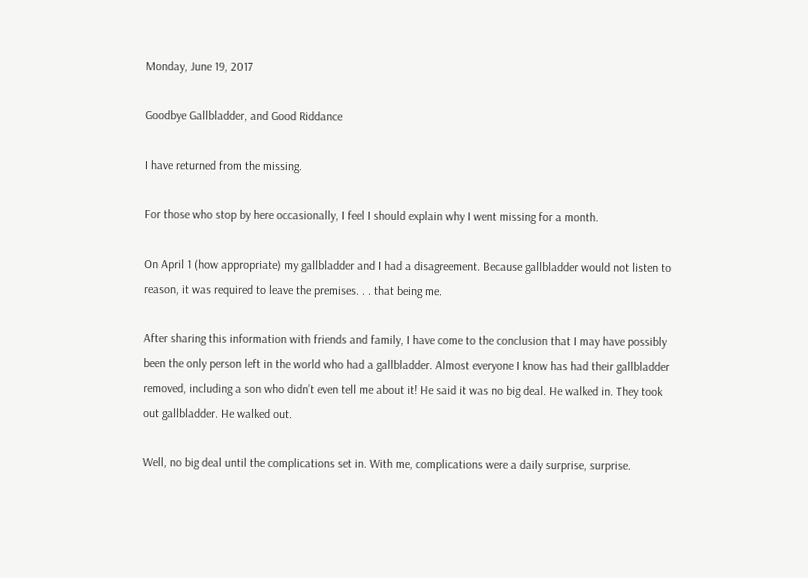Monday, June 19, 2017

Goodbye Gallbladder, and Good Riddance

I have returned from the missing.

For those who stop by here occasionally, I feel I should explain why I went missing for a month.

On April 1 (how appropriate) my gallbladder and I had a disagreement. Because gallbladder would not listen to reason, it was required to leave the premises. . . that being me.

After sharing this information with friends and family, I have come to the conclusion that I may have possibly been the only person left in the world who had a gallbladder. Almost everyone I know has had their gallbladder removed, including a son who didn’t even tell me about it! He said it was no big deal. He walked in. They took out gallbladder. He walked out.

Well, no big deal until the complications set in. With me, complications were a daily surprise, surprise.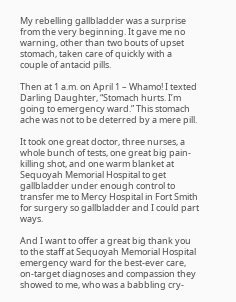My rebelling gallbladder was a surprise from the very beginning. It gave me no warning, other than two bouts of upset stomach, taken care of quickly with a couple of antacid pills.

Then at 1 a.m. on April 1 – Whamo! I texted Darling Daughter, “Stomach hurts. I’m going to emergency ward.” This stomach ache was not to be deterred by a mere pill.

It took one great doctor, three nurses, a whole bunch of tests, one great big pain-killing shot, and one warm blanket at Sequoyah Memorial Hospital to get gallbladder under enough control to transfer me to Mercy Hospital in Fort Smith for surgery so gallbladder and I could part ways.

And I want to offer a great big thank you to the staff at Sequoyah Memorial Hospital emergency ward for the best-ever care, on-target diagnoses and compassion they showed to me, who was a babbling cry-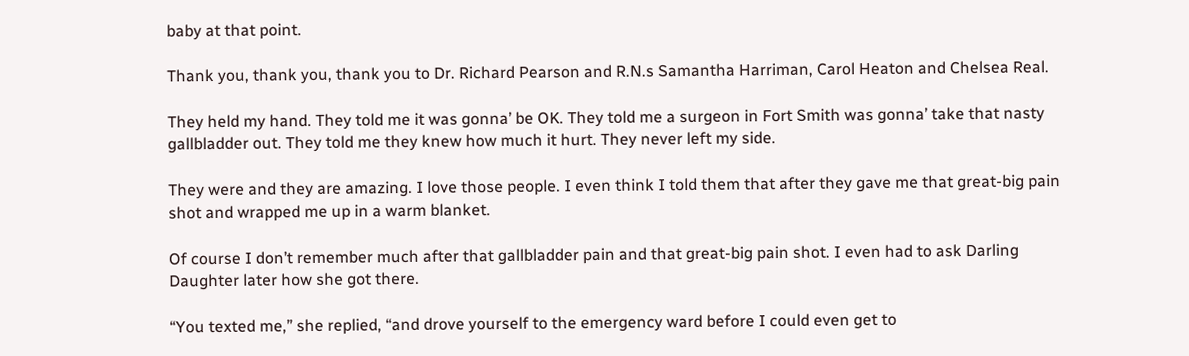baby at that point.

Thank you, thank you, thank you to Dr. Richard Pearson and R.N.s Samantha Harriman, Carol Heaton and Chelsea Real.

They held my hand. They told me it was gonna’ be OK. They told me a surgeon in Fort Smith was gonna’ take that nasty gallbladder out. They told me they knew how much it hurt. They never left my side.

They were and they are amazing. I love those people. I even think I told them that after they gave me that great-big pain shot and wrapped me up in a warm blanket.

Of course I don’t remember much after that gallbladder pain and that great-big pain shot. I even had to ask Darling Daughter later how she got there.

“You texted me,” she replied, “and drove yourself to the emergency ward before I could even get to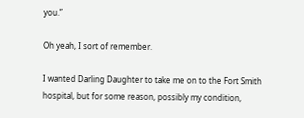you.”

Oh yeah, I sort of remember.

I wanted Darling Daughter to take me on to the Fort Smith hospital, but for some reason, possibly my condition,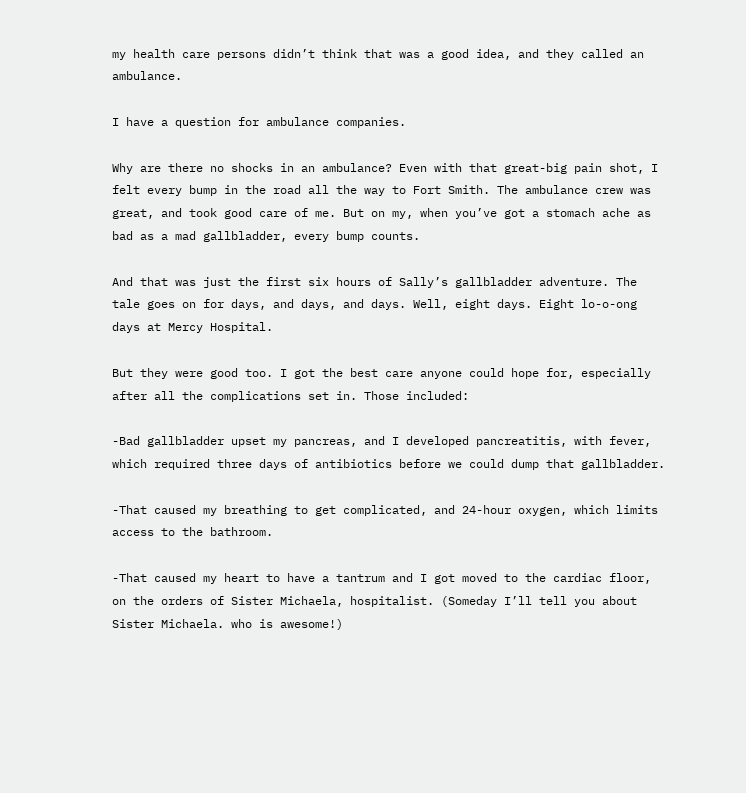my health care persons didn’t think that was a good idea, and they called an ambulance.

I have a question for ambulance companies.

Why are there no shocks in an ambulance? Even with that great-big pain shot, I felt every bump in the road all the way to Fort Smith. The ambulance crew was great, and took good care of me. But on my, when you’ve got a stomach ache as bad as a mad gallbladder, every bump counts.

And that was just the first six hours of Sally’s gallbladder adventure. The tale goes on for days, and days, and days. Well, eight days. Eight lo-o-ong days at Mercy Hospital.

But they were good too. I got the best care anyone could hope for, especially after all the complications set in. Those included:

-Bad gallbladder upset my pancreas, and I developed pancreatitis, with fever, which required three days of antibiotics before we could dump that gallbladder.

-That caused my breathing to get complicated, and 24-hour oxygen, which limits access to the bathroom.

-That caused my heart to have a tantrum and I got moved to the cardiac floor, on the orders of Sister Michaela, hospitalist. (Someday I’ll tell you about Sister Michaela. who is awesome!)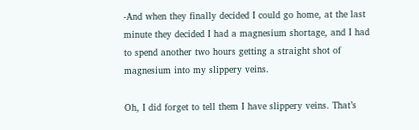-And when they finally decided I could go home, at the last minute they decided I had a magnesium shortage, and I had to spend another two hours getting a straight shot of magnesium into my slippery veins.

Oh, I did forget to tell them I have slippery veins. That’s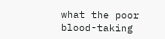what the poor blood-taking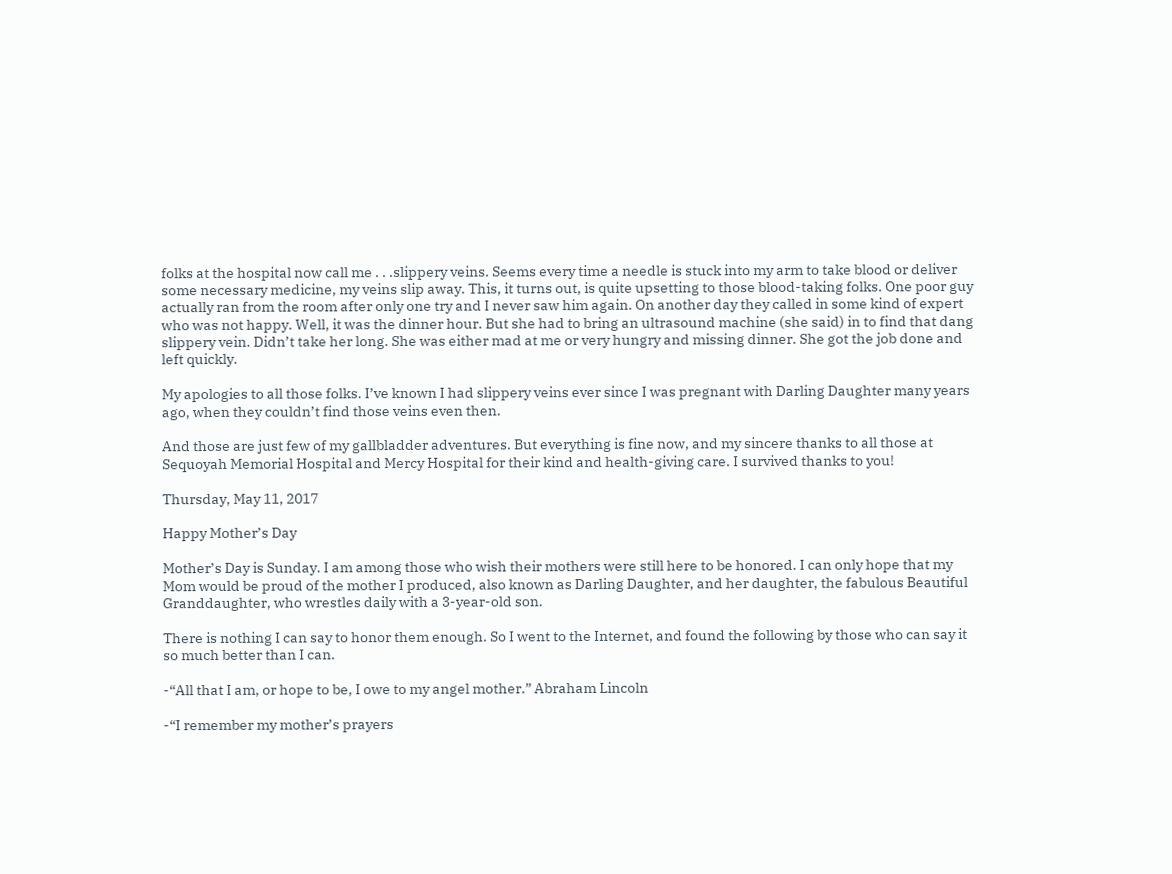folks at the hospital now call me . . .slippery veins. Seems every time a needle is stuck into my arm to take blood or deliver some necessary medicine, my veins slip away. This, it turns out, is quite upsetting to those blood-taking folks. One poor guy actually ran from the room after only one try and I never saw him again. On another day they called in some kind of expert who was not happy. Well, it was the dinner hour. But she had to bring an ultrasound machine (she said) in to find that dang slippery vein. Didn’t take her long. She was either mad at me or very hungry and missing dinner. She got the job done and left quickly.

My apologies to all those folks. I’ve known I had slippery veins ever since I was pregnant with Darling Daughter many years ago, when they couldn’t find those veins even then.

And those are just few of my gallbladder adventures. But everything is fine now, and my sincere thanks to all those at Sequoyah Memorial Hospital and Mercy Hospital for their kind and health-giving care. I survived thanks to you!

Thursday, May 11, 2017

Happy Mother’s Day

Mother’s Day is Sunday. I am among those who wish their mothers were still here to be honored. I can only hope that my Mom would be proud of the mother I produced, also known as Darling Daughter, and her daughter, the fabulous Beautiful Granddaughter, who wrestles daily with a 3-year-old son.

There is nothing I can say to honor them enough. So I went to the Internet, and found the following by those who can say it so much better than I can.

-“All that I am, or hope to be, I owe to my angel mother.” Abraham Lincoln

-“I remember my mother’s prayers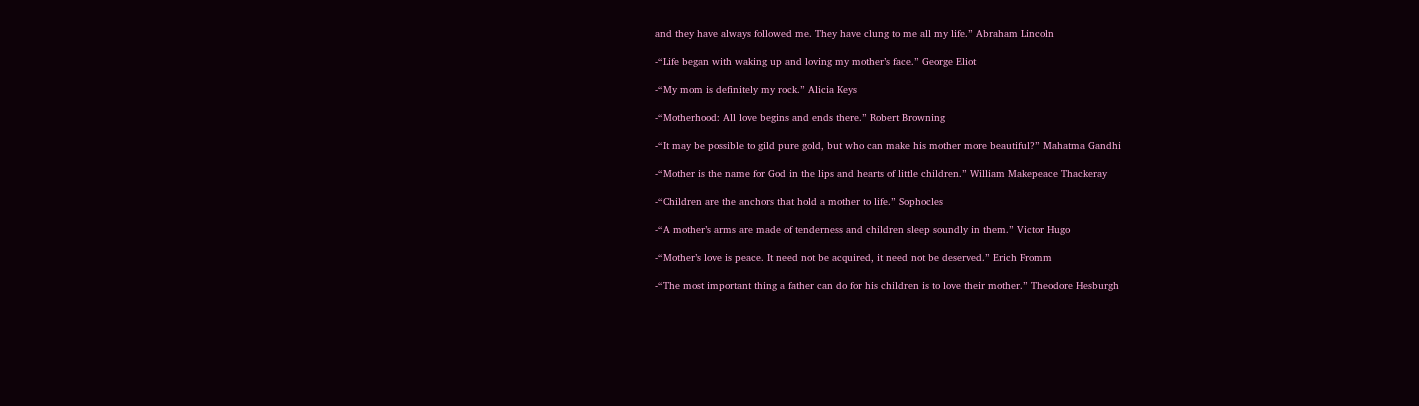and they have always followed me. They have clung to me all my life.” Abraham Lincoln

-“Life began with waking up and loving my mother’s face.” George Eliot

-“My mom is definitely my rock.” Alicia Keys

-“Motherhood: All love begins and ends there.” Robert Browning

-“It may be possible to gild pure gold, but who can make his mother more beautiful?” Mahatma Gandhi

-“Mother is the name for God in the lips and hearts of little children.” William Makepeace Thackeray

-“Children are the anchors that hold a mother to life.” Sophocles

-“A mother’s arms are made of tenderness and children sleep soundly in them.” Victor Hugo

-“Mother’s love is peace. It need not be acquired, it need not be deserved.” Erich Fromm

-“The most important thing a father can do for his children is to love their mother.” Theodore Hesburgh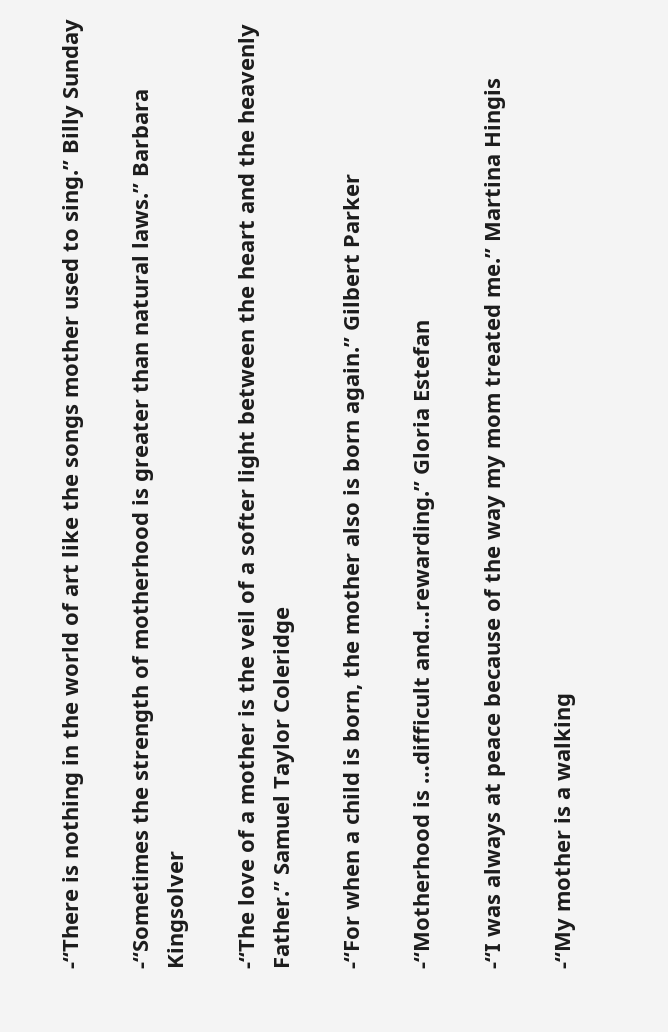-“There is nothing in the world of art like the songs mother used to sing.” Billy Sunday

-“Sometimes the strength of motherhood is greater than natural laws.” Barbara Kingsolver

-“The love of a mother is the veil of a softer light between the heart and the heavenly Father.” Samuel Taylor Coleridge

-“For when a child is born, the mother also is born again.” Gilbert Parker

-“Motherhood is …difficult and…rewarding.” Gloria Estefan

-“I was always at peace because of the way my mom treated me.” Martina Hingis

-“My mother is a walking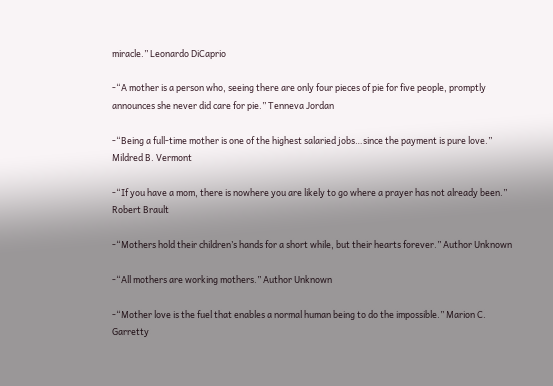miracle.” Leonardo DiCaprio

-“A mother is a person who, seeing there are only four pieces of pie for five people, promptly announces she never did care for pie.” Tenneva Jordan

-“Being a full-time mother is one of the highest salaried jobs…since the payment is pure love.” Mildred B. Vermont

-“If you have a mom, there is nowhere you are likely to go where a prayer has not already been.” Robert Brault

-“Mothers hold their children’s hands for a short while, but their hearts forever.” Author Unknown

-“All mothers are working mothers.” Author Unknown

-“Mother love is the fuel that enables a normal human being to do the impossible.” Marion C. Garretty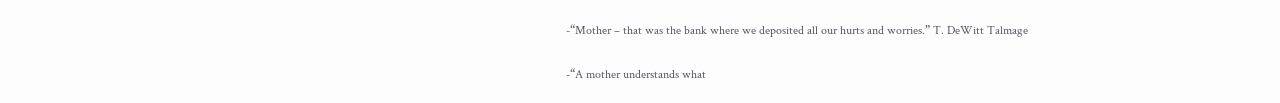-“Mother – that was the bank where we deposited all our hurts and worries.” T. DeWitt Talmage

-“A mother understands what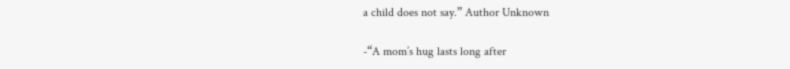a child does not say.” Author Unknown

-“A mom’s hug lasts long after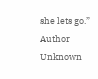she lets go.” Author Unknown